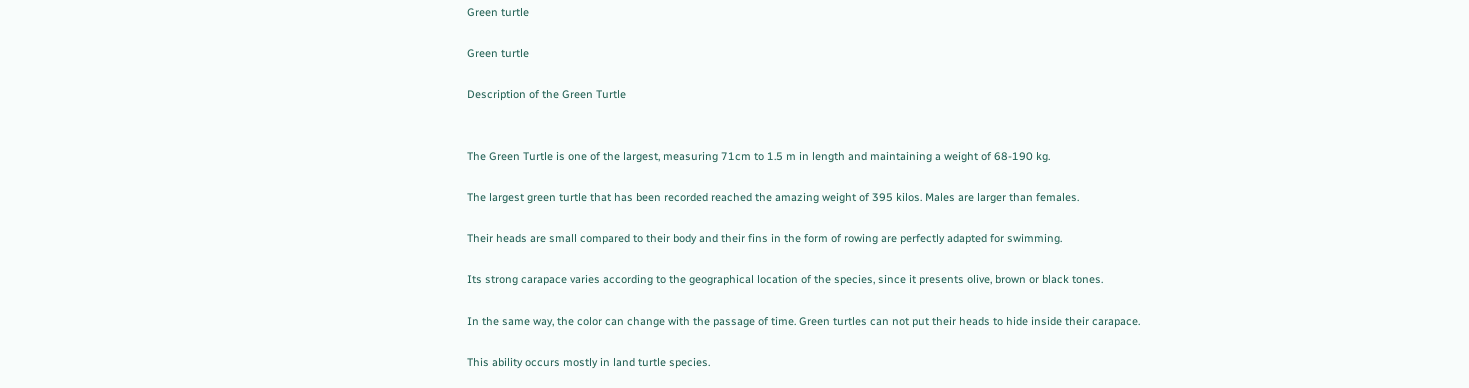Green turtle

Green turtle

Description of the Green Turtle


The Green Turtle is one of the largest, measuring 71cm to 1.5 m in length and maintaining a weight of 68-190 kg.

The largest green turtle that has been recorded reached the amazing weight of 395 kilos. Males are larger than females.

Their heads are small compared to their body and their fins in the form of rowing are perfectly adapted for swimming.

Its strong carapace varies according to the geographical location of the species, since it presents olive, brown or black tones.

In the same way, the color can change with the passage of time. Green turtles can not put their heads to hide inside their carapace.

This ability occurs mostly in land turtle species.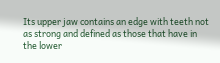Its upper jaw contains an edge with teeth not as strong and defined as those that have in the lower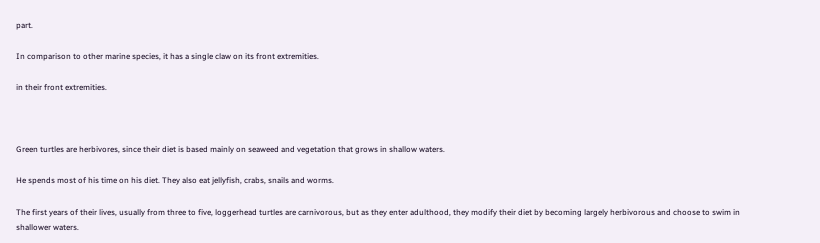part.

In comparison to other marine species, it has a single claw on its front extremities.

in their front extremities.



Green turtles are herbivores, since their diet is based mainly on seaweed and vegetation that grows in shallow waters.

He spends most of his time on his diet. They also eat jellyfish, crabs, snails and worms.

The first years of their lives, usually from three to five, loggerhead turtles are carnivorous, but as they enter adulthood, they modify their diet by becoming largely herbivorous and choose to swim in shallower waters.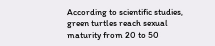According to scientific studies, green turtles reach sexual maturity from 20 to 50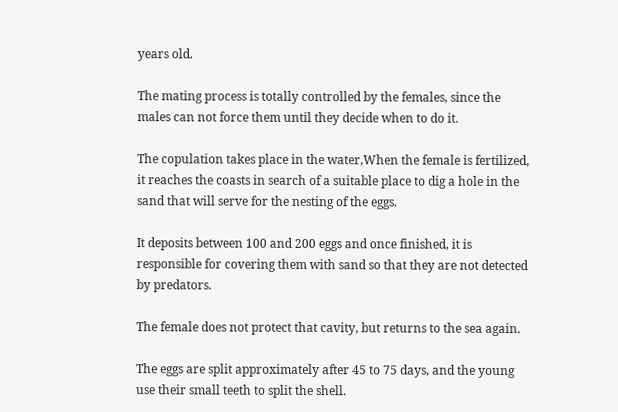years old.

The mating process is totally controlled by the females, since the males can not force them until they decide when to do it.

The copulation takes place in the water,When the female is fertilized, it reaches the coasts in search of a suitable place to dig a hole in the sand that will serve for the nesting of the eggs.

It deposits between 100 and 200 eggs and once finished, it is responsible for covering them with sand so that they are not detected by predators.

The female does not protect that cavity, but returns to the sea again.

The eggs are split approximately after 45 to 75 days, and the young use their small teeth to split the shell.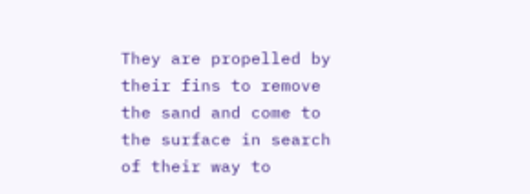They are propelled by their fins to remove the sand and come to the surface in search of their way to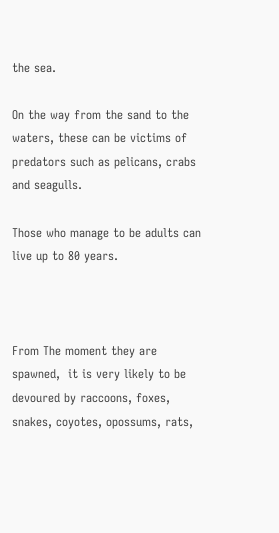the sea.

On the way from the sand to the waters, these can be victims of predators such as pelicans, crabs and seagulls.

Those who manage to be adults can live up to 80 years.



From The moment they are spawned,  it is very likely to be devoured by raccoons, foxes, snakes, coyotes, opossums, rats,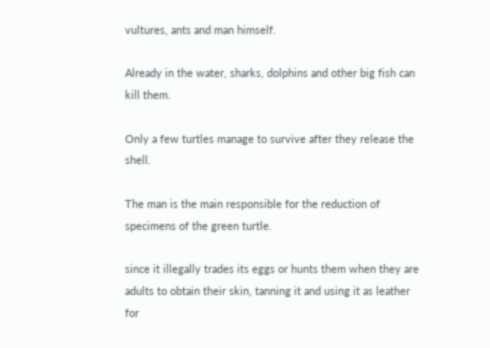vultures, ants and man himself.

Already in the water, sharks, dolphins and other big fish can kill them.

Only a few turtles manage to survive after they release the shell.

The man is the main responsible for the reduction of specimens of the green turtle.

since it illegally trades its eggs or hunts them when they are adults to obtain their skin, tanning it and using it as leather for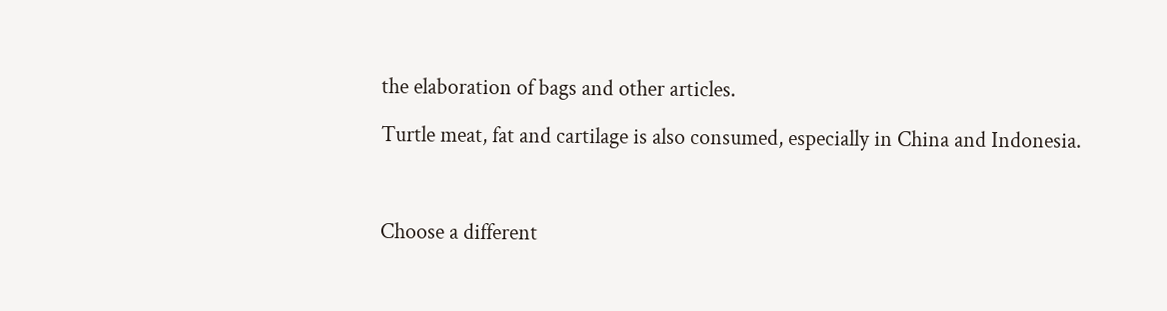the elaboration of bags and other articles.

Turtle meat, fat and cartilage is also consumed, especially in China and Indonesia.



Choose a different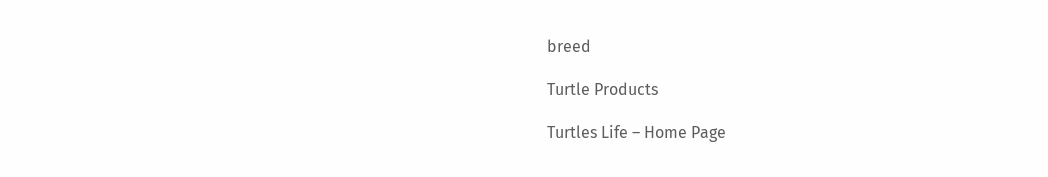breed

Turtle Products

Turtles Life – Home Page